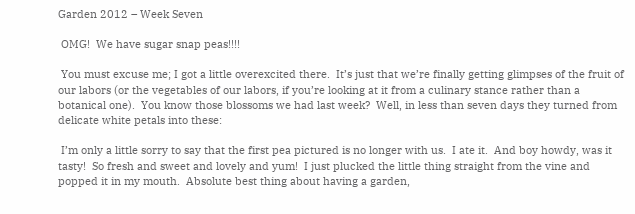Garden 2012 – Week Seven

 OMG!  We have sugar snap peas!!!!

 You must excuse me; I got a little overexcited there.  It’s just that we’re finally getting glimpses of the fruit of our labors (or the vegetables of our labors, if you’re looking at it from a culinary stance rather than a botanical one).  You know those blossoms we had last week?  Well, in less than seven days they turned from delicate white petals into these:

 I’m only a little sorry to say that the first pea pictured is no longer with us.  I ate it.  And boy howdy, was it tasty!  So fresh and sweet and lovely and yum!  I just plucked the little thing straight from the vine and popped it in my mouth.  Absolute best thing about having a garden,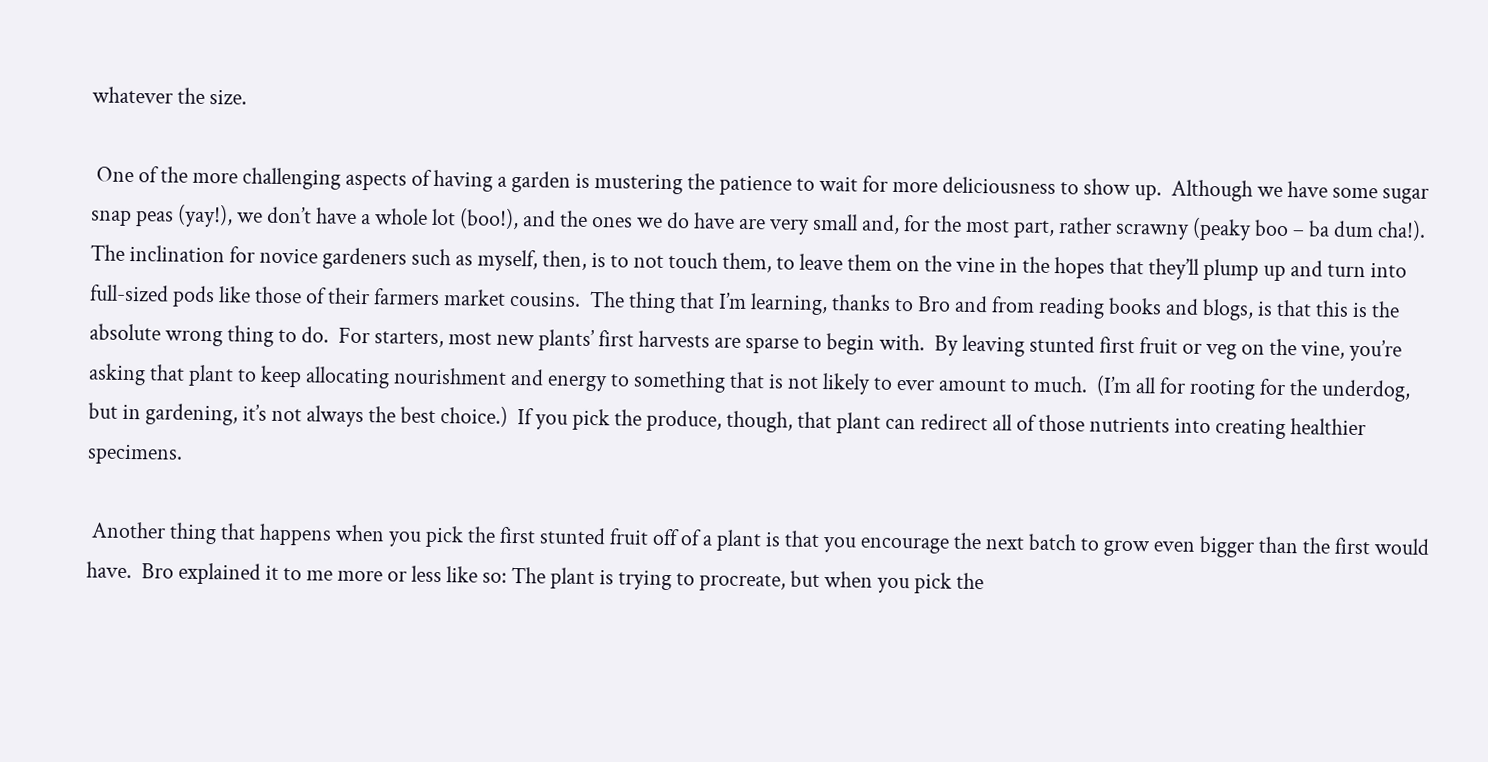whatever the size.

 One of the more challenging aspects of having a garden is mustering the patience to wait for more deliciousness to show up.  Although we have some sugar snap peas (yay!), we don’t have a whole lot (boo!), and the ones we do have are very small and, for the most part, rather scrawny (peaky boo – ba dum cha!).  The inclination for novice gardeners such as myself, then, is to not touch them, to leave them on the vine in the hopes that they’ll plump up and turn into full-sized pods like those of their farmers market cousins.  The thing that I’m learning, thanks to Bro and from reading books and blogs, is that this is the absolute wrong thing to do.  For starters, most new plants’ first harvests are sparse to begin with.  By leaving stunted first fruit or veg on the vine, you’re asking that plant to keep allocating nourishment and energy to something that is not likely to ever amount to much.  (I’m all for rooting for the underdog, but in gardening, it’s not always the best choice.)  If you pick the produce, though, that plant can redirect all of those nutrients into creating healthier specimens.

 Another thing that happens when you pick the first stunted fruit off of a plant is that you encourage the next batch to grow even bigger than the first would have.  Bro explained it to me more or less like so: The plant is trying to procreate, but when you pick the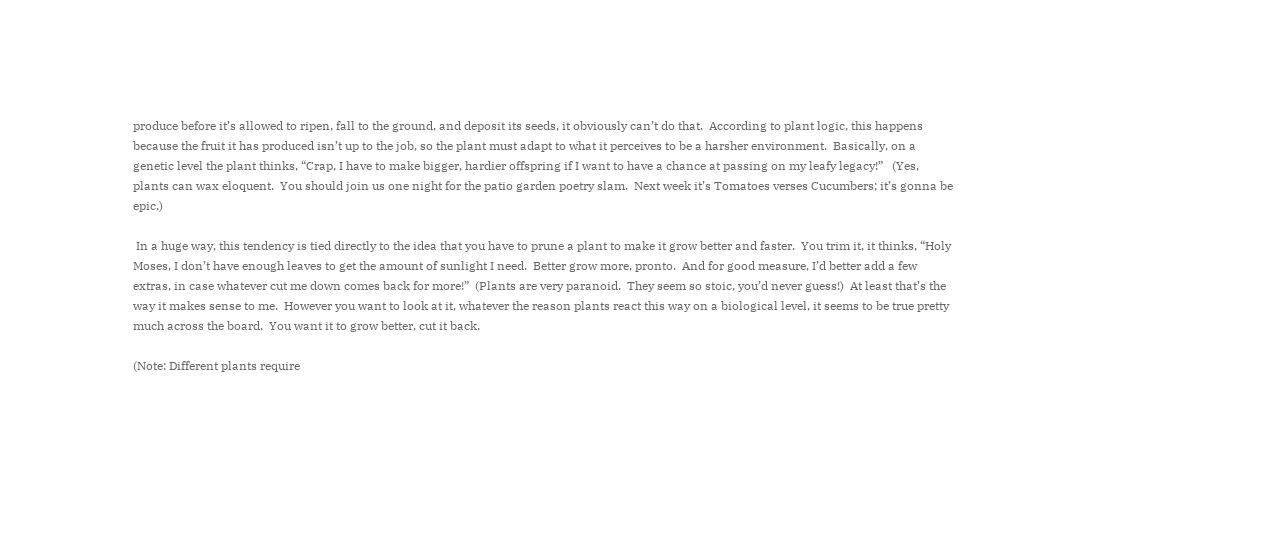produce before it’s allowed to ripen, fall to the ground, and deposit its seeds, it obviously can’t do that.  According to plant logic, this happens because the fruit it has produced isn’t up to the job, so the plant must adapt to what it perceives to be a harsher environment.  Basically, on a genetic level the plant thinks, “Crap, I have to make bigger, hardier offspring if I want to have a chance at passing on my leafy legacy!”   (Yes, plants can wax eloquent.  You should join us one night for the patio garden poetry slam.  Next week it’s Tomatoes verses Cucumbers; it’s gonna be epic.)

 In a huge way, this tendency is tied directly to the idea that you have to prune a plant to make it grow better and faster.  You trim it, it thinks, “Holy Moses, I don’t have enough leaves to get the amount of sunlight I need.  Better grow more, pronto.  And for good measure, I’d better add a few extras, in case whatever cut me down comes back for more!”  (Plants are very paranoid.  They seem so stoic, you’d never guess!)  At least that’s the way it makes sense to me.  However you want to look at it, whatever the reason plants react this way on a biological level, it seems to be true pretty much across the board.  You want it to grow better, cut it back.

(Note: Different plants require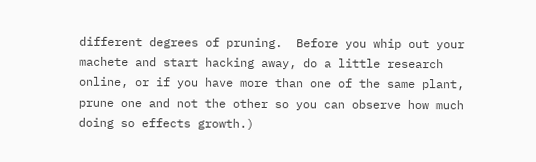different degrees of pruning.  Before you whip out your machete and start hacking away, do a little research online, or if you have more than one of the same plant, prune one and not the other so you can observe how much doing so effects growth.)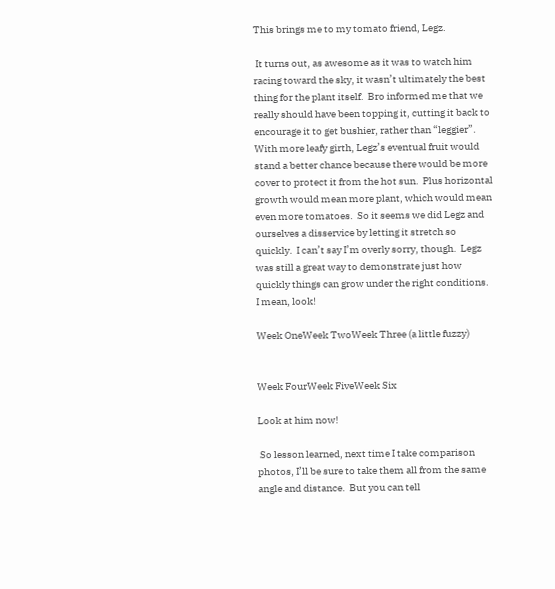This brings me to my tomato friend, Legz.

 It turns out, as awesome as it was to watch him racing toward the sky, it wasn’t ultimately the best thing for the plant itself.  Bro informed me that we really should have been topping it, cutting it back to encourage it to get bushier, rather than “leggier”.  With more leafy girth, Legz’s eventual fruit would stand a better chance because there would be more cover to protect it from the hot sun.  Plus horizontal growth would mean more plant, which would mean even more tomatoes.  So it seems we did Legz and ourselves a disservice by letting it stretch so quickly.  I can’t say I’m overly sorry, though.  Legz was still a great way to demonstrate just how quickly things can grow under the right conditions.  I mean, look!

Week OneWeek TwoWeek Three (a little fuzzy)


Week FourWeek FiveWeek Six

Look at him now!

 So lesson learned, next time I take comparison photos, I’ll be sure to take them all from the same angle and distance.  But you can tell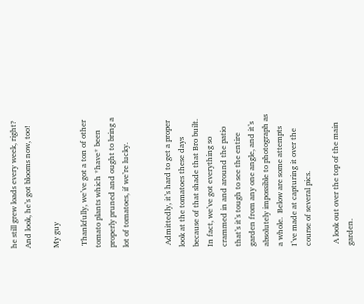he still grew loads every week, right? And look, he’s got blooms now, too!

My guy

 Thankfully, we’ve got a ton of other tomato plants which *have* been properly pruned and ought to bring a lot of tomatoes, if we’re lucky.


 Admittedly, it’s hard to get a proper look at the tomatoes these days because of that shade that Bro built.  In fact, we’ve got everything so crammed in and around the patio that’s it’s tough to see the entire garden from any one angle, and it’s absolutely impossible to photograph as a whole.  Below are some attempts I’ve made at capturing it over the course of several pics.

 A look out over the top of the main garden.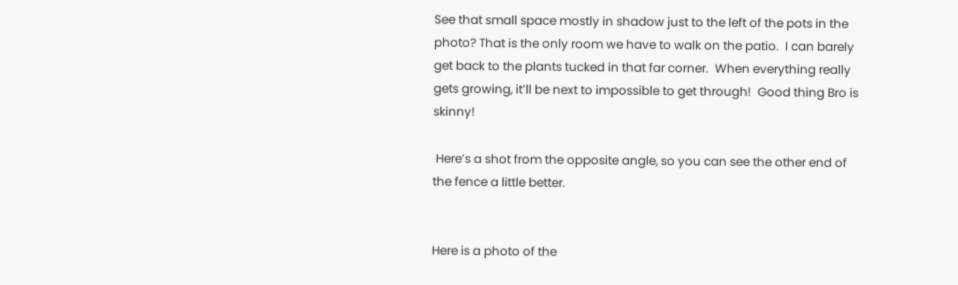See that small space mostly in shadow just to the left of the pots in the photo? That is the only room we have to walk on the patio.  I can barely get back to the plants tucked in that far corner.  When everything really gets growing, it’ll be next to impossible to get through!  Good thing Bro is skinny!

 Here’s a shot from the opposite angle, so you can see the other end of the fence a little better.


Here is a photo of the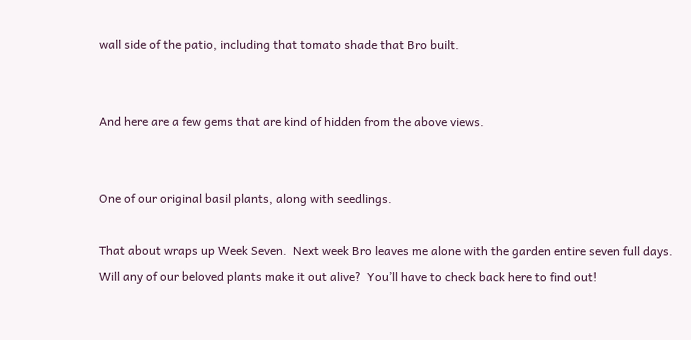wall side of the patio, including that tomato shade that Bro built.


And here are a few gems that are kind of hidden from the above views.


One of our original basil plants, along with seedlings.

That about wraps up Week Seven.  Next week Bro leaves me alone with the garden entire seven full days.  Will any of our beloved plants make it out alive?  You’ll have to check back here to find out!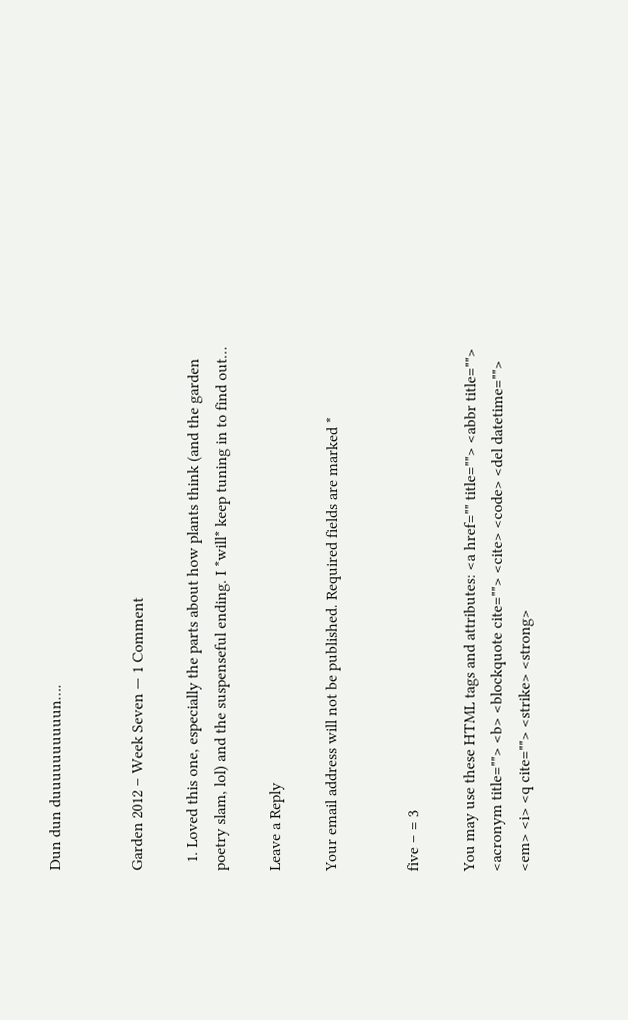Dun dun duuuuuuuuuun….


Garden 2012 – Week Seven — 1 Comment

  1. Loved this one, especially the parts about how plants think (and the garden poetry slam, lol) and the suspenseful ending. I *will* keep tuning in to find out…

Leave a Reply

Your email address will not be published. Required fields are marked *


five − = 3

You may use these HTML tags and attributes: <a href="" title=""> <abbr title=""> <acronym title=""> <b> <blockquote cite=""> <cite> <code> <del datetime=""> <em> <i> <q cite=""> <strike> <strong>